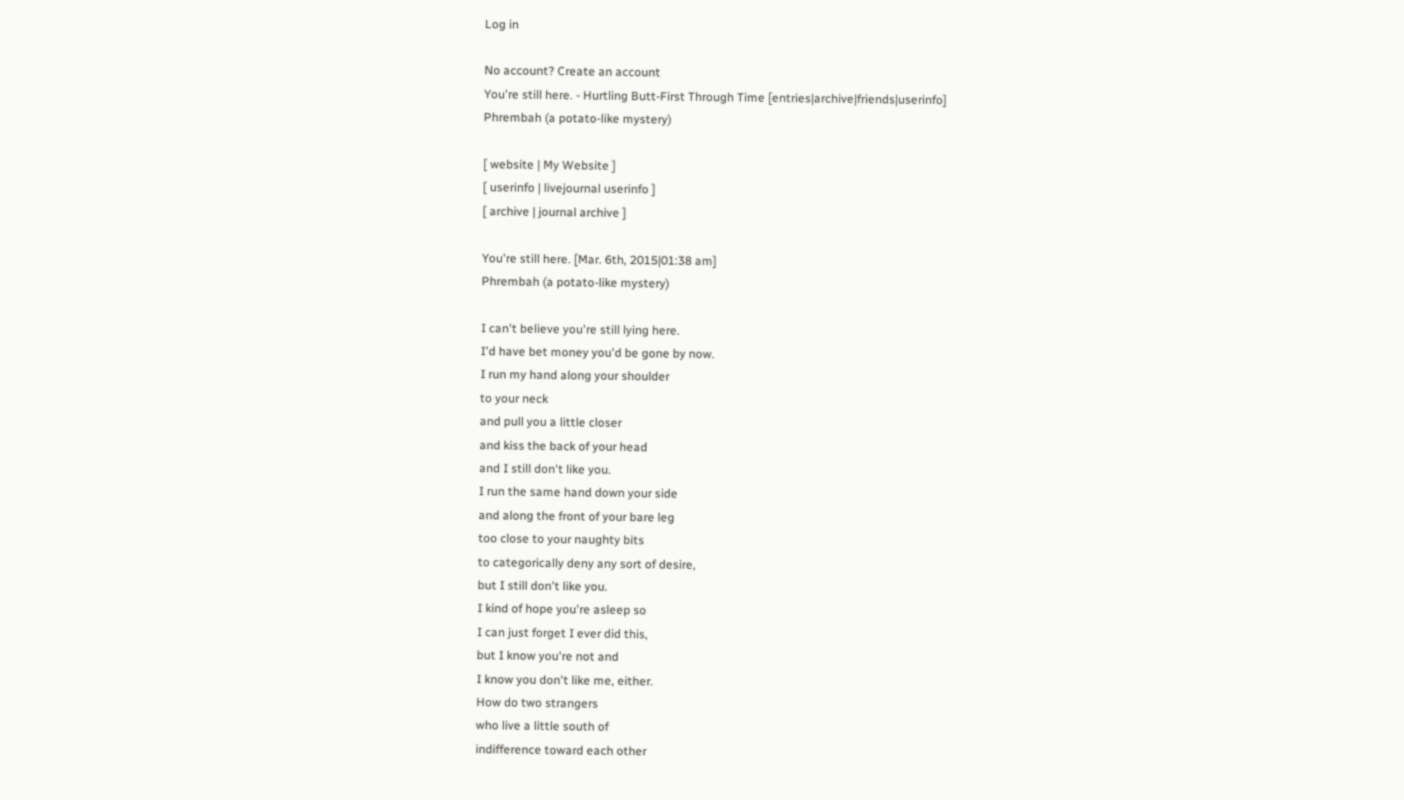Log in

No account? Create an account
You're still here. - Hurtling Butt-First Through Time [entries|archive|friends|userinfo]
Phrembah (a potato-like mystery)

[ website | My Website ]
[ userinfo | livejournal userinfo ]
[ archive | journal archive ]

You're still here. [Mar. 6th, 2015|01:38 am]
Phrembah (a potato-like mystery)

I can't believe you're still lying here.
I'd have bet money you'd be gone by now.
I run my hand along your shoulder
to your neck
and pull you a little closer
and kiss the back of your head
and I still don't like you.
I run the same hand down your side
and along the front of your bare leg
too close to your naughty bits
to categorically deny any sort of desire,
but I still don't like you.
I kind of hope you're asleep so
I can just forget I ever did this,
but I know you're not and
I know you don't like me, either.
How do two strangers
who live a little south of
indifference toward each other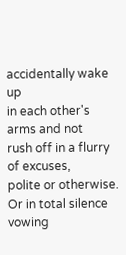accidentally wake up
in each other's arms and not
rush off in a flurry of excuses,
polite or otherwise.  Or in total silence
vowing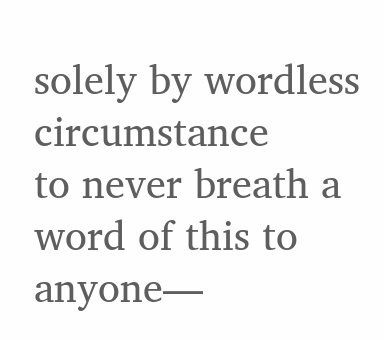solely by wordless circumstance
to never breath a word of this to anyone—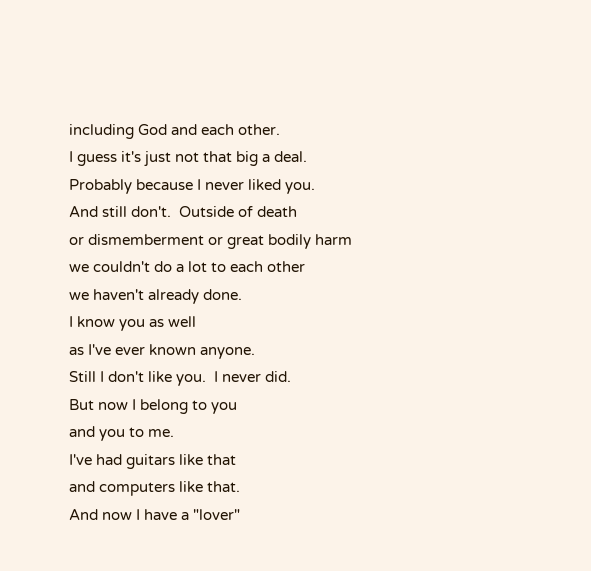including God and each other.
I guess it's just not that big a deal.
Probably because I never liked you.
And still don't.  Outside of death
or dismemberment or great bodily harm
we couldn't do a lot to each other
we haven't already done.
I know you as well
as I've ever known anyone.
Still I don't like you.  I never did.
But now I belong to you
and you to me.
I've had guitars like that
and computers like that.
And now I have a "lover"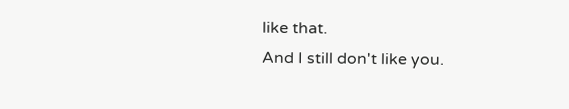like that.
And I still don't like you.